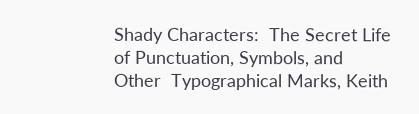Shady Characters:  The Secret Life of Punctuation, Symbols, and Other  Typographical Marks, Keith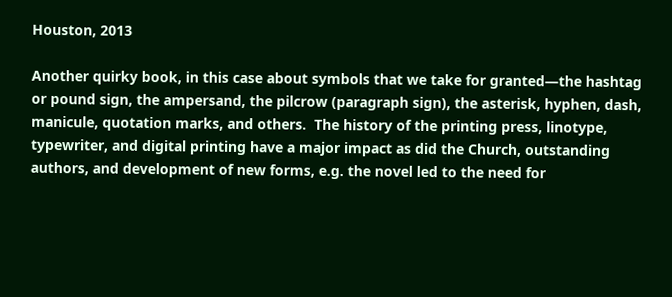Houston, 2013

Another quirky book, in this case about symbols that we take for granted—the hashtag or pound sign, the ampersand, the pilcrow (paragraph sign), the asterisk, hyphen, dash, manicule, quotation marks, and others.  The history of the printing press, linotype, typewriter, and digital printing have a major impact as did the Church, outstanding authors, and development of new forms, e.g. the novel led to the need for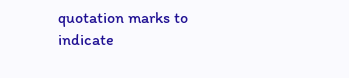quotation marks to indicate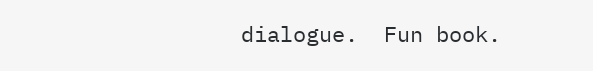dialogue.  Fun book.